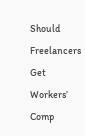Should Freelancers Get Workers’ Comp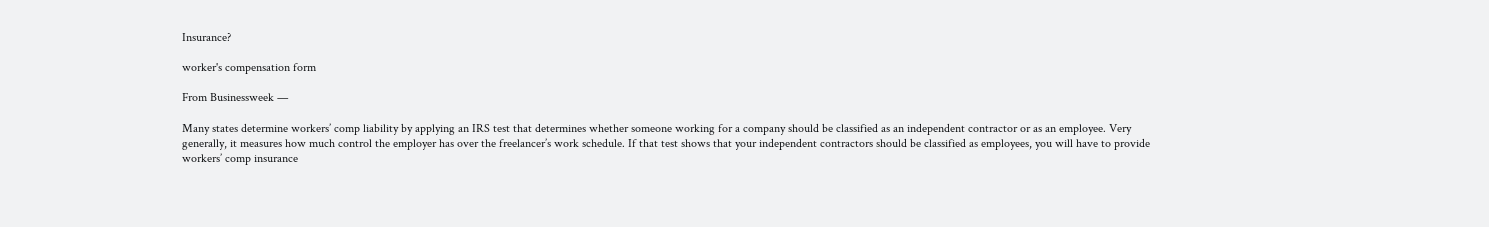Insurance?

worker's compensation form

From Businessweek —

Many states determine workers’ comp liability by applying an IRS test that determines whether someone working for a company should be classified as an independent contractor or as an employee. Very generally, it measures how much control the employer has over the freelancer’s work schedule. If that test shows that your independent contractors should be classified as employees, you will have to provide workers’ comp insurance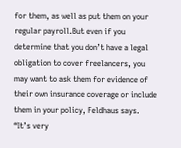for them, as well as put them on your regular payroll.But even if you determine that you don’t have a legal obligation to cover freelancers, you may want to ask them for evidence of their own insurance coverage or include them in your policy, Feldhaus says. “It’s very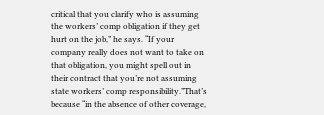critical that you clarify who is assuming the workers’ comp obligation if they get hurt on the job,” he says. “If your company really does not want to take on that obligation, you might spell out in their contract that you’re not assuming state workers’ comp responsibility.”That’s because “in the absence of other coverage,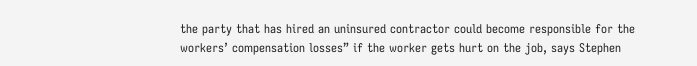the party that has hired an uninsured contractor could become responsible for the workers’ compensation losses” if the worker gets hurt on the job, says Stephen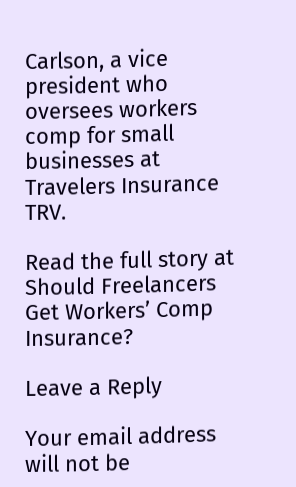Carlson, a vice president who oversees workers comp for small businesses at Travelers Insurance TRV.

Read the full story at Should Freelancers Get Workers’ Comp Insurance?

Leave a Reply

Your email address will not be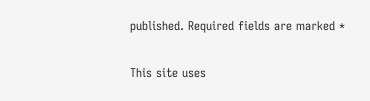published. Required fields are marked *

This site uses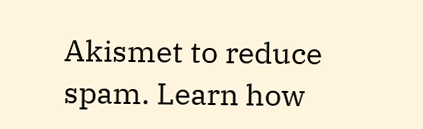Akismet to reduce spam. Learn how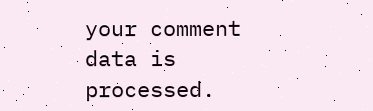your comment data is processed.